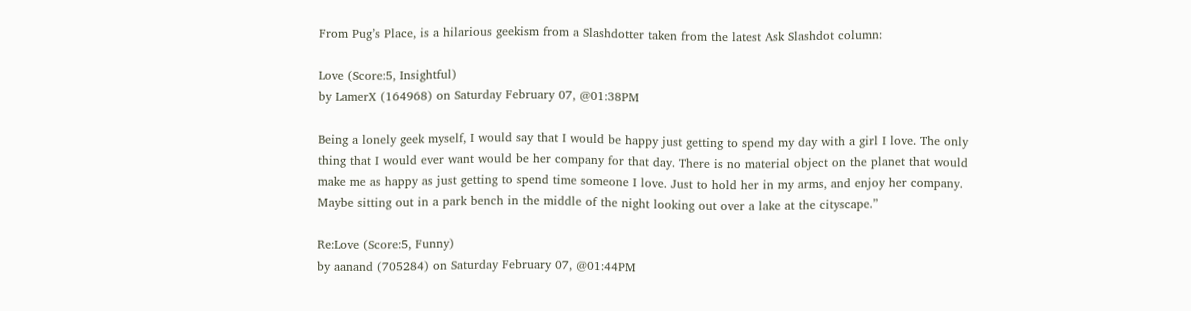From Pug’s Place, is a hilarious geekism from a Slashdotter taken from the latest Ask Slashdot column:

Love (Score:5, Insightful)
by LamerX (164968) on Saturday February 07, @01:38PM

Being a lonely geek myself, I would say that I would be happy just getting to spend my day with a girl I love. The only thing that I would ever want would be her company for that day. There is no material object on the planet that would make me as happy as just getting to spend time someone I love. Just to hold her in my arms, and enjoy her company. Maybe sitting out in a park bench in the middle of the night looking out over a lake at the cityscape.”

Re:Love (Score:5, Funny)
by aanand (705284) on Saturday February 07, @01:44PM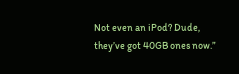Not even an iPod? Dude, they’ve got 40GB ones now.”